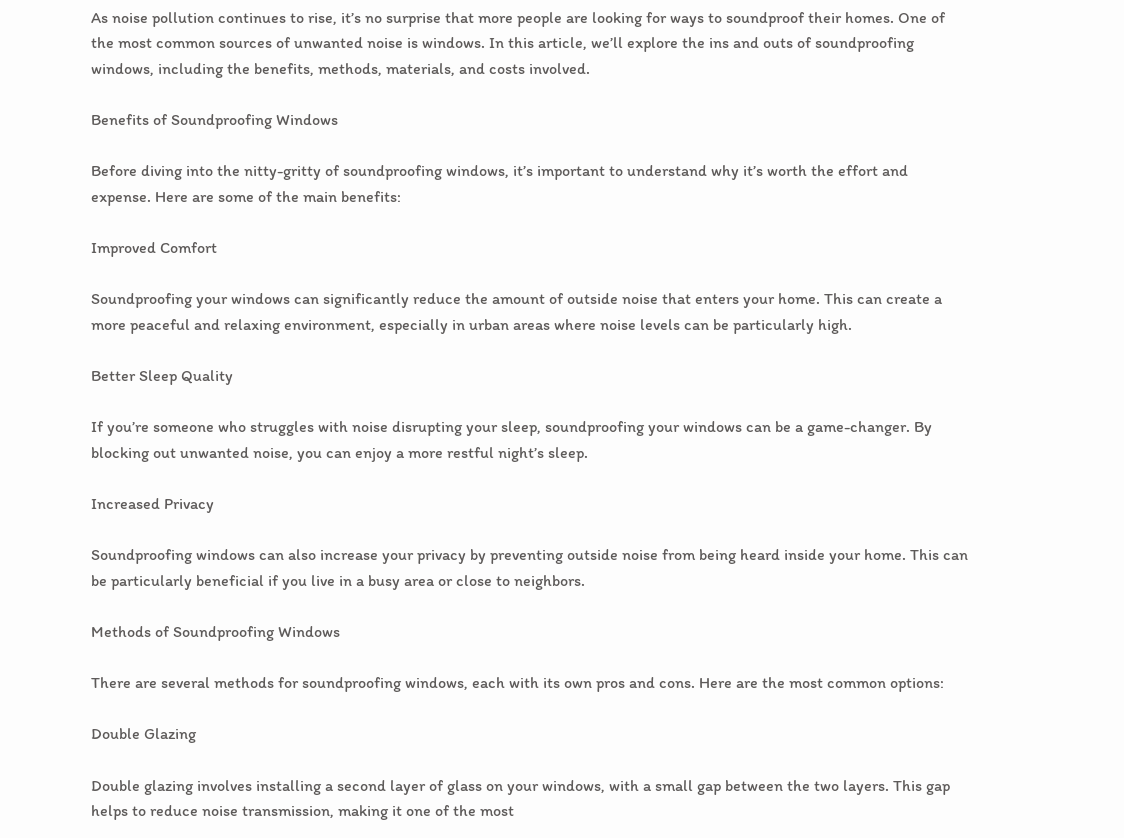As noise pollution continues to rise, it’s no surprise that more people are looking for ways to soundproof their homes. One of the most common sources of unwanted noise is windows. In this article, we’ll explore the ins and outs of soundproofing windows, including the benefits, methods, materials, and costs involved.

Benefits of Soundproofing Windows

Before diving into the nitty-gritty of soundproofing windows, it’s important to understand why it’s worth the effort and expense. Here are some of the main benefits:

Improved Comfort

Soundproofing your windows can significantly reduce the amount of outside noise that enters your home. This can create a more peaceful and relaxing environment, especially in urban areas where noise levels can be particularly high.

Better Sleep Quality

If you’re someone who struggles with noise disrupting your sleep, soundproofing your windows can be a game-changer. By blocking out unwanted noise, you can enjoy a more restful night’s sleep.

Increased Privacy

Soundproofing windows can also increase your privacy by preventing outside noise from being heard inside your home. This can be particularly beneficial if you live in a busy area or close to neighbors.

Methods of Soundproofing Windows

There are several methods for soundproofing windows, each with its own pros and cons. Here are the most common options:

Double Glazing

Double glazing involves installing a second layer of glass on your windows, with a small gap between the two layers. This gap helps to reduce noise transmission, making it one of the most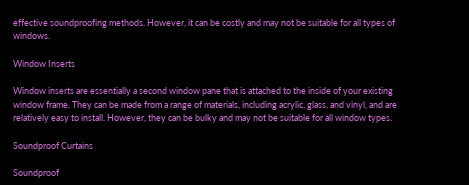effective soundproofing methods. However, it can be costly and may not be suitable for all types of windows.

Window Inserts

Window inserts are essentially a second window pane that is attached to the inside of your existing window frame. They can be made from a range of materials, including acrylic, glass, and vinyl, and are relatively easy to install. However, they can be bulky and may not be suitable for all window types.

Soundproof Curtains

Soundproof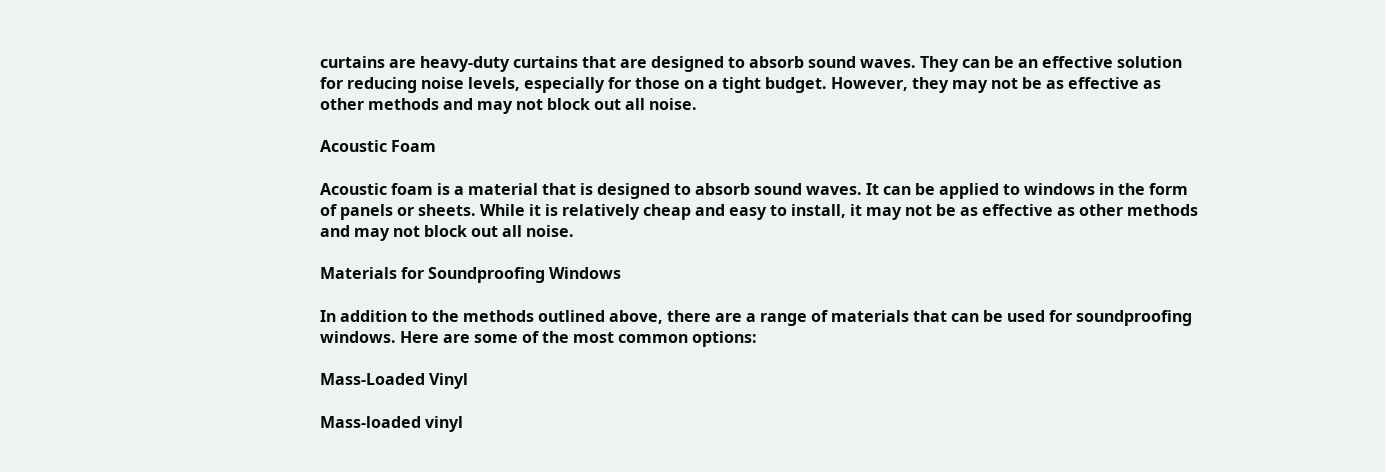curtains are heavy-duty curtains that are designed to absorb sound waves. They can be an effective solution for reducing noise levels, especially for those on a tight budget. However, they may not be as effective as other methods and may not block out all noise.

Acoustic Foam

Acoustic foam is a material that is designed to absorb sound waves. It can be applied to windows in the form of panels or sheets. While it is relatively cheap and easy to install, it may not be as effective as other methods and may not block out all noise.

Materials for Soundproofing Windows

In addition to the methods outlined above, there are a range of materials that can be used for soundproofing windows. Here are some of the most common options:

Mass-Loaded Vinyl

Mass-loaded vinyl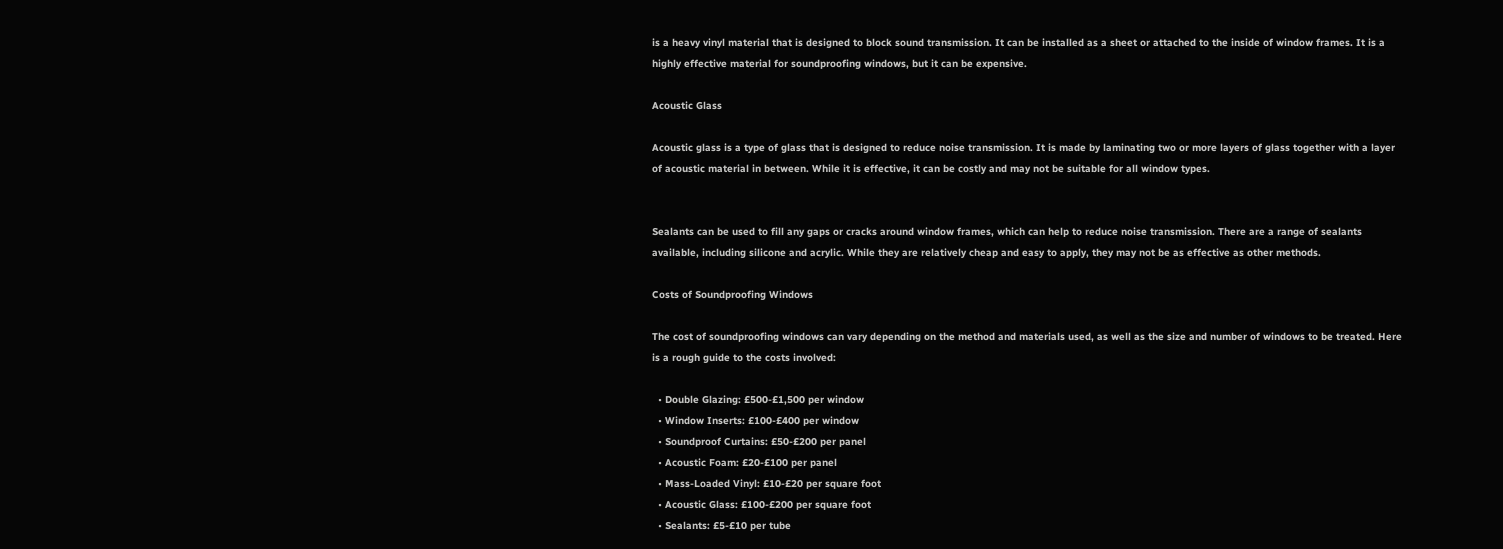is a heavy vinyl material that is designed to block sound transmission. It can be installed as a sheet or attached to the inside of window frames. It is a highly effective material for soundproofing windows, but it can be expensive.

Acoustic Glass

Acoustic glass is a type of glass that is designed to reduce noise transmission. It is made by laminating two or more layers of glass together with a layer of acoustic material in between. While it is effective, it can be costly and may not be suitable for all window types.


Sealants can be used to fill any gaps or cracks around window frames, which can help to reduce noise transmission. There are a range of sealants available, including silicone and acrylic. While they are relatively cheap and easy to apply, they may not be as effective as other methods.

Costs of Soundproofing Windows

The cost of soundproofing windows can vary depending on the method and materials used, as well as the size and number of windows to be treated. Here is a rough guide to the costs involved:

  • Double Glazing: £500-£1,500 per window
  • Window Inserts: £100-£400 per window
  • Soundproof Curtains: £50-£200 per panel
  • Acoustic Foam: £20-£100 per panel
  • Mass-Loaded Vinyl: £10-£20 per square foot
  • Acoustic Glass: £100-£200 per square foot
  • Sealants: £5-£10 per tube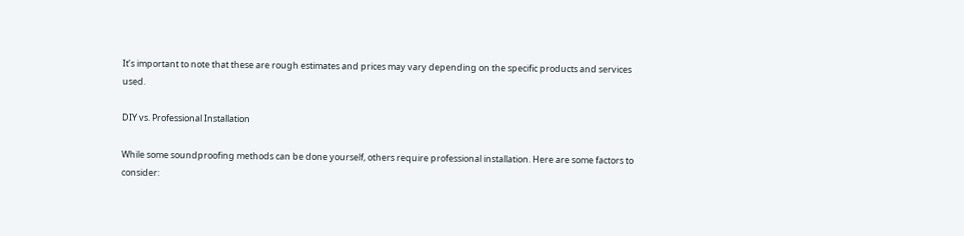It’s important to note that these are rough estimates and prices may vary depending on the specific products and services used.

DIY vs. Professional Installation

While some soundproofing methods can be done yourself, others require professional installation. Here are some factors to consider: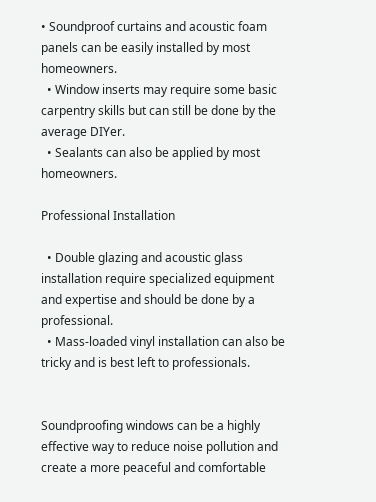• Soundproof curtains and acoustic foam panels can be easily installed by most homeowners.
  • Window inserts may require some basic carpentry skills but can still be done by the average DIYer.
  • Sealants can also be applied by most homeowners.

Professional Installation

  • Double glazing and acoustic glass installation require specialized equipment and expertise and should be done by a professional.
  • Mass-loaded vinyl installation can also be tricky and is best left to professionals.


Soundproofing windows can be a highly effective way to reduce noise pollution and create a more peaceful and comfortable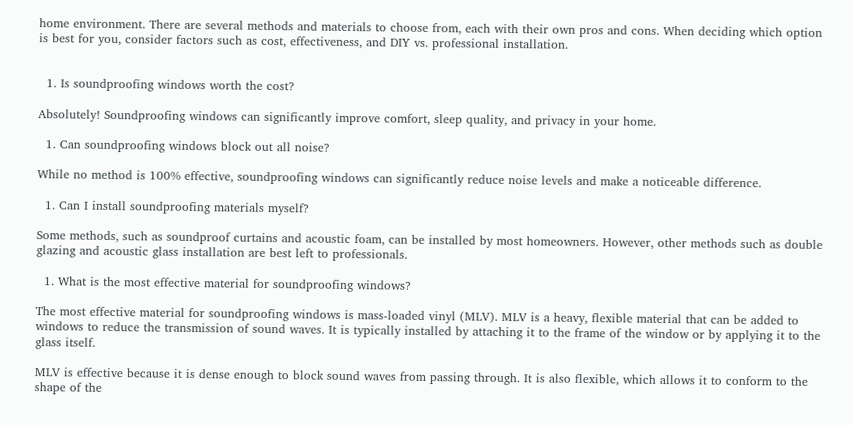home environment. There are several methods and materials to choose from, each with their own pros and cons. When deciding which option is best for you, consider factors such as cost, effectiveness, and DIY vs. professional installation.


  1. Is soundproofing windows worth the cost?

Absolutely! Soundproofing windows can significantly improve comfort, sleep quality, and privacy in your home.

  1. Can soundproofing windows block out all noise?

While no method is 100% effective, soundproofing windows can significantly reduce noise levels and make a noticeable difference.

  1. Can I install soundproofing materials myself?

Some methods, such as soundproof curtains and acoustic foam, can be installed by most homeowners. However, other methods such as double glazing and acoustic glass installation are best left to professionals.

  1. What is the most effective material for soundproofing windows?

The most effective material for soundproofing windows is mass-loaded vinyl (MLV). MLV is a heavy, flexible material that can be added to windows to reduce the transmission of sound waves. It is typically installed by attaching it to the frame of the window or by applying it to the glass itself.

MLV is effective because it is dense enough to block sound waves from passing through. It is also flexible, which allows it to conform to the shape of the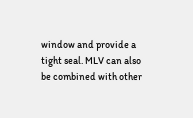window and provide a tight seal. MLV can also be combined with other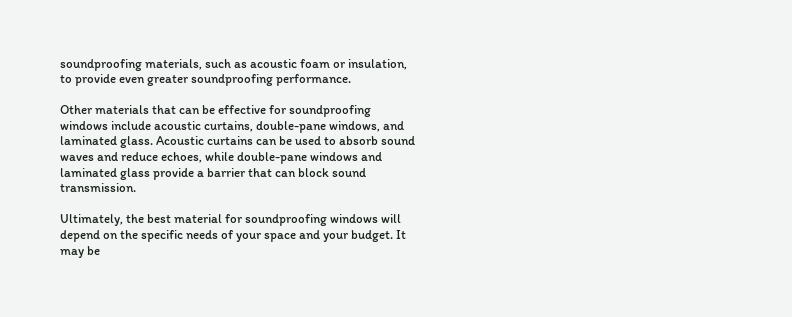soundproofing materials, such as acoustic foam or insulation, to provide even greater soundproofing performance.

Other materials that can be effective for soundproofing windows include acoustic curtains, double-pane windows, and laminated glass. Acoustic curtains can be used to absorb sound waves and reduce echoes, while double-pane windows and laminated glass provide a barrier that can block sound transmission.

Ultimately, the best material for soundproofing windows will depend on the specific needs of your space and your budget. It may be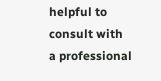helpful to consult with a professional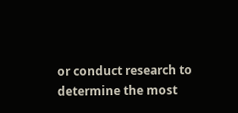or conduct research to determine the most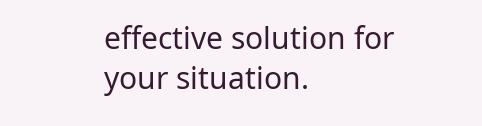effective solution for your situation.